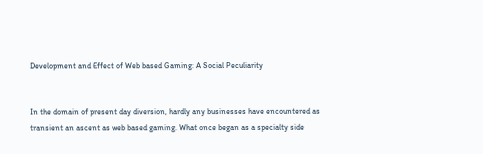Development and Effect of Web based Gaming: A Social Peculiarity


In the domain of present day diversion, hardly any businesses have encountered as transient an ascent as web based gaming. What once began as a specialty side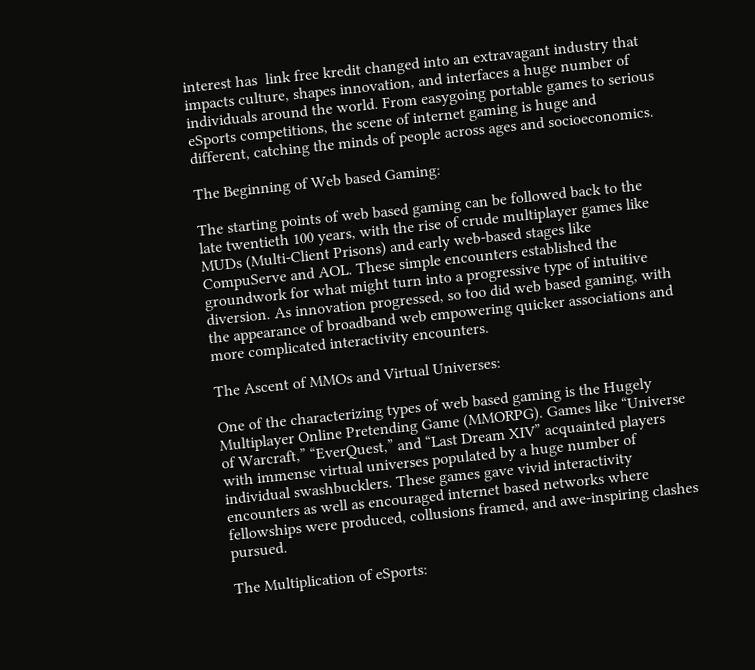interest has  link free kredit changed into an extravagant industry that impacts culture, shapes innovation, and interfaces a huge number of individuals around the world. From easygoing portable games to serious eSports competitions, the scene of internet gaming is huge and different, catching the minds of people across ages and socioeconomics.

The Beginning of Web based Gaming:

The starting points of web based gaming can be followed back to the late twentieth 100 years, with the rise of crude multiplayer games like MUDs (Multi-Client Prisons) and early web-based stages like CompuServe and AOL. These simple encounters established the groundwork for what might turn into a progressive type of intuitive diversion. As innovation progressed, so too did web based gaming, with the appearance of broadband web empowering quicker associations and more complicated interactivity encounters.

The Ascent of MMOs and Virtual Universes:

One of the characterizing types of web based gaming is the Hugely Multiplayer Online Pretending Game (MMORPG). Games like “Universe of Warcraft,” “EverQuest,” and “Last Dream XIV” acquainted players with immense virtual universes populated by a huge number of individual swashbucklers. These games gave vivid interactivity encounters as well as encouraged internet based networks where fellowships were produced, collusions framed, and awe-inspiring clashes pursued.

The Multiplication of eSports: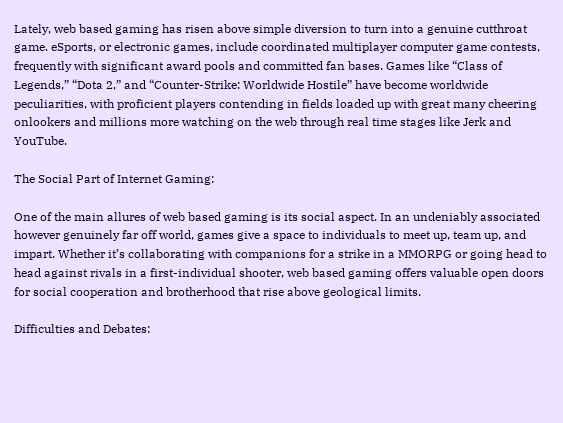Lately, web based gaming has risen above simple diversion to turn into a genuine cutthroat game. eSports, or electronic games, include coordinated multiplayer computer game contests, frequently with significant award pools and committed fan bases. Games like “Class of Legends,” “Dota 2,” and “Counter-Strike: Worldwide Hostile” have become worldwide peculiarities, with proficient players contending in fields loaded up with great many cheering onlookers and millions more watching on the web through real time stages like Jerk and YouTube.

The Social Part of Internet Gaming:

One of the main allures of web based gaming is its social aspect. In an undeniably associated however genuinely far off world, games give a space to individuals to meet up, team up, and impart. Whether it’s collaborating with companions for a strike in a MMORPG or going head to head against rivals in a first-individual shooter, web based gaming offers valuable open doors for social cooperation and brotherhood that rise above geological limits.

Difficulties and Debates: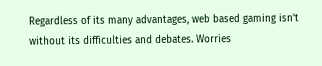Regardless of its many advantages, web based gaming isn’t without its difficulties and debates. Worries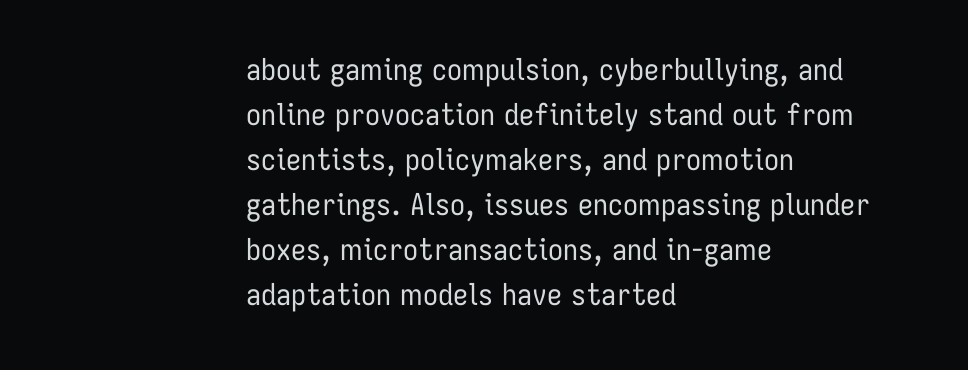about gaming compulsion, cyberbullying, and online provocation definitely stand out from scientists, policymakers, and promotion gatherings. Also, issues encompassing plunder boxes, microtransactions, and in-game adaptation models have started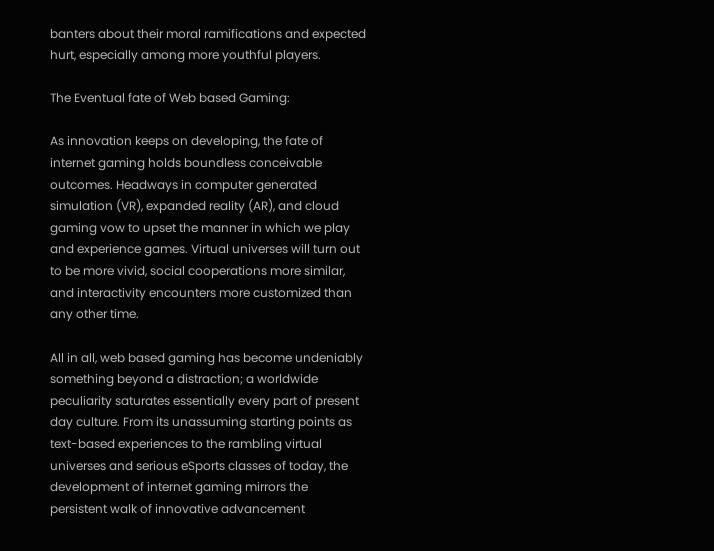banters about their moral ramifications and expected hurt, especially among more youthful players.

The Eventual fate of Web based Gaming:

As innovation keeps on developing, the fate of internet gaming holds boundless conceivable outcomes. Headways in computer generated simulation (VR), expanded reality (AR), and cloud gaming vow to upset the manner in which we play and experience games. Virtual universes will turn out to be more vivid, social cooperations more similar, and interactivity encounters more customized than any other time.

All in all, web based gaming has become undeniably something beyond a distraction; a worldwide peculiarity saturates essentially every part of present day culture. From its unassuming starting points as text-based experiences to the rambling virtual universes and serious eSports classes of today, the development of internet gaming mirrors the persistent walk of innovative advancement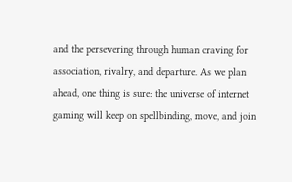and the persevering through human craving for association, rivalry, and departure. As we plan ahead, one thing is sure: the universe of internet gaming will keep on spellbinding, move, and join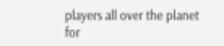players all over the planet for